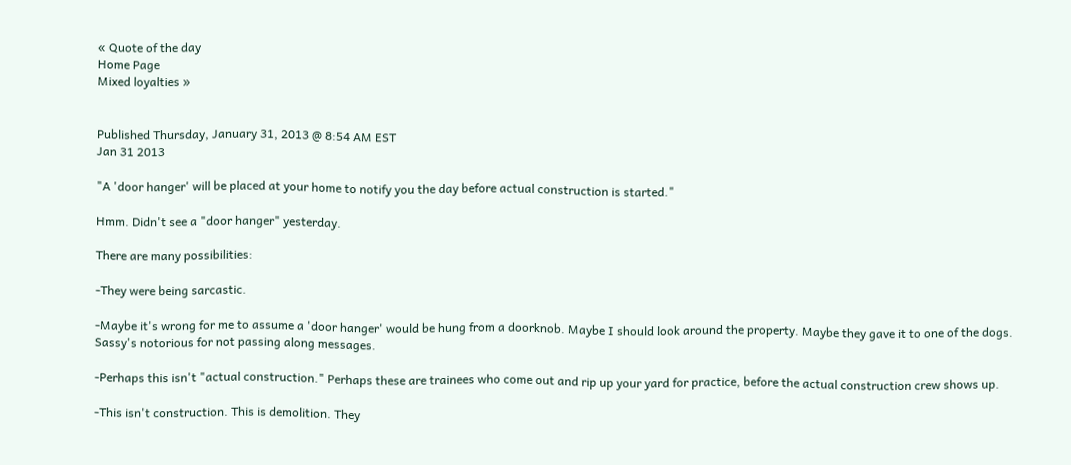« Quote of the day
Home Page
Mixed loyalties »


Published Thursday, January 31, 2013 @ 8:54 AM EST
Jan 31 2013

"A 'door hanger' will be placed at your home to notify you the day before actual construction is started."

Hmm. Didn't see a "door hanger" yesterday.

There are many possibilities:

-They were being sarcastic.

-Maybe it's wrong for me to assume a 'door hanger' would be hung from a doorknob. Maybe I should look around the property. Maybe they gave it to one of the dogs. Sassy's notorious for not passing along messages.

-Perhaps this isn't "actual construction." Perhaps these are trainees who come out and rip up your yard for practice, before the actual construction crew shows up.

-This isn't construction. This is demolition. They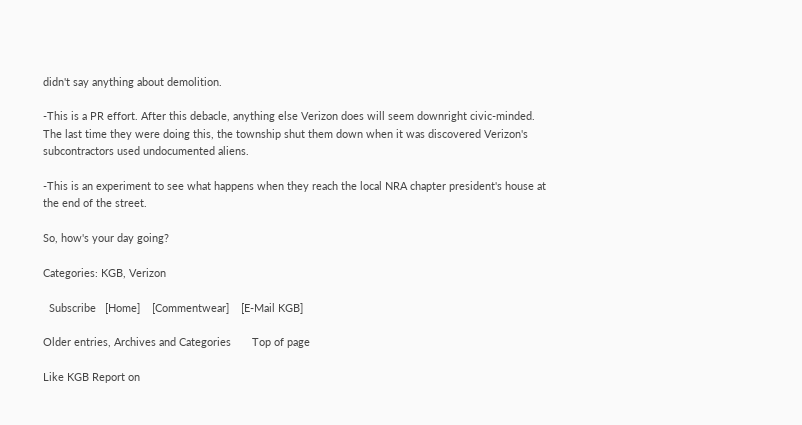didn't say anything about demolition.

-This is a PR effort. After this debacle, anything else Verizon does will seem downright civic-minded. The last time they were doing this, the township shut them down when it was discovered Verizon's subcontractors used undocumented aliens.

-This is an experiment to see what happens when they reach the local NRA chapter president's house at the end of the street.

So, how's your day going?

Categories: KGB, Verizon

  Subscribe   [Home]    [Commentwear]    [E-Mail KGB]

Older entries, Archives and Categories       Top of page

Like KGB Report on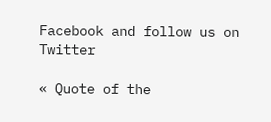Facebook and follow us on Twitter

« Quote of the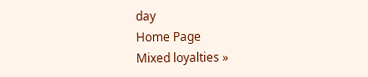day
Home Page
Mixed loyalties »